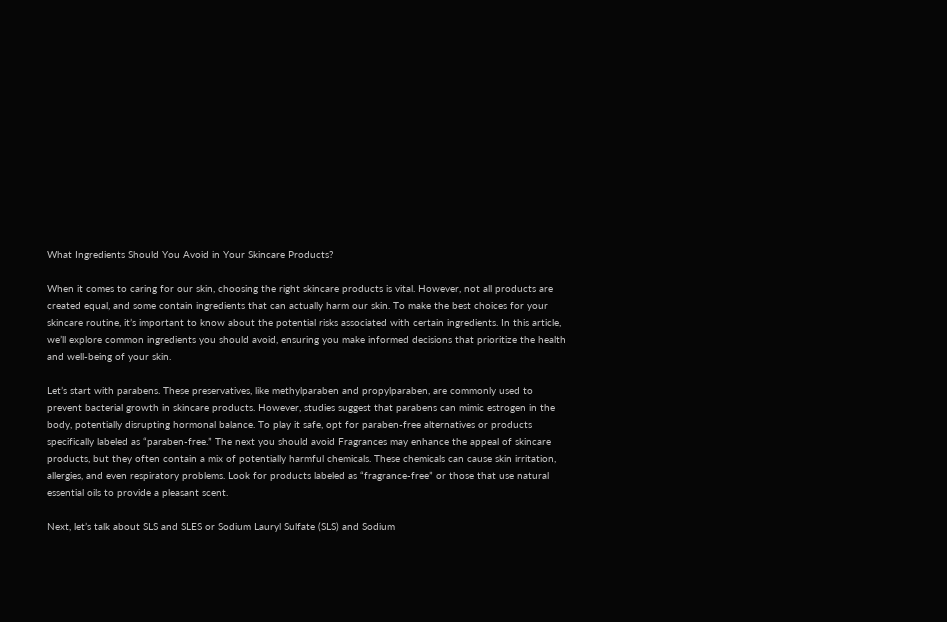What Ingredients Should You Avoid in Your Skincare Products?

When it comes to caring for our skin, choosing the right skincare products is vital. However, not all products are created equal, and some contain ingredients that can actually harm our skin. To make the best choices for your skincare routine, it’s important to know about the potential risks associated with certain ingredients. In this article, we’ll explore common ingredients you should avoid, ensuring you make informed decisions that prioritize the health and well-being of your skin.

Let’s start with parabens. These preservatives, like methylparaben and propylparaben, are commonly used to prevent bacterial growth in skincare products. However, studies suggest that parabens can mimic estrogen in the body, potentially disrupting hormonal balance. To play it safe, opt for paraben-free alternatives or products specifically labeled as “paraben-free.” The next you should avoid Fragrances may enhance the appeal of skincare products, but they often contain a mix of potentially harmful chemicals. These chemicals can cause skin irritation, allergies, and even respiratory problems. Look for products labeled as “fragrance-free” or those that use natural essential oils to provide a pleasant scent.

Next, let’s talk about SLS and SLES or Sodium Lauryl Sulfate (SLS) and Sodium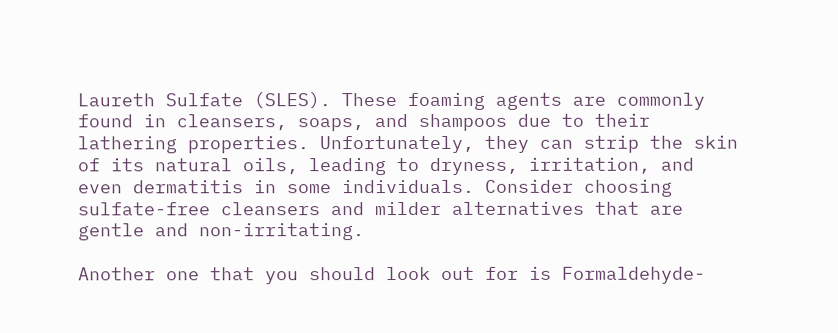Laureth Sulfate (SLES). These foaming agents are commonly found in cleansers, soaps, and shampoos due to their lathering properties. Unfortunately, they can strip the skin of its natural oils, leading to dryness, irritation, and even dermatitis in some individuals. Consider choosing sulfate-free cleansers and milder alternatives that are gentle and non-irritating.

Another one that you should look out for is Formaldehyde-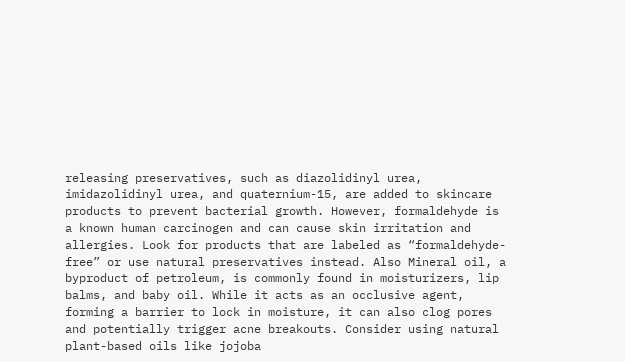releasing preservatives, such as diazolidinyl urea, imidazolidinyl urea, and quaternium-15, are added to skincare products to prevent bacterial growth. However, formaldehyde is a known human carcinogen and can cause skin irritation and allergies. Look for products that are labeled as “formaldehyde-free” or use natural preservatives instead. Also Mineral oil, a byproduct of petroleum, is commonly found in moisturizers, lip balms, and baby oil. While it acts as an occlusive agent, forming a barrier to lock in moisture, it can also clog pores and potentially trigger acne breakouts. Consider using natural plant-based oils like jojoba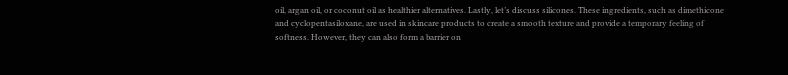oil, argan oil, or coconut oil as healthier alternatives. Lastly, let’s discuss silicones. These ingredients, such as dimethicone and cyclopentasiloxane, are used in skincare products to create a smooth texture and provide a temporary feeling of softness. However, they can also form a barrier on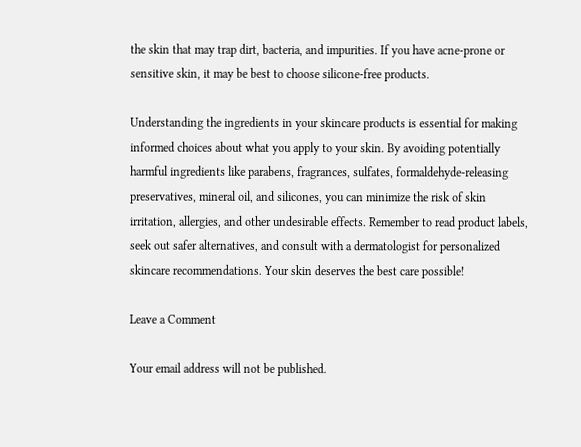the skin that may trap dirt, bacteria, and impurities. If you have acne-prone or sensitive skin, it may be best to choose silicone-free products.

Understanding the ingredients in your skincare products is essential for making informed choices about what you apply to your skin. By avoiding potentially harmful ingredients like parabens, fragrances, sulfates, formaldehyde-releasing preservatives, mineral oil, and silicones, you can minimize the risk of skin irritation, allergies, and other undesirable effects. Remember to read product labels, seek out safer alternatives, and consult with a dermatologist for personalized skincare recommendations. Your skin deserves the best care possible!

Leave a Comment

Your email address will not be published.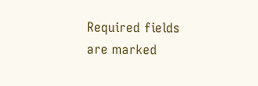Required fields are marked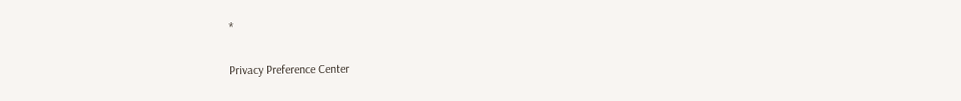*

Privacy Preference Center